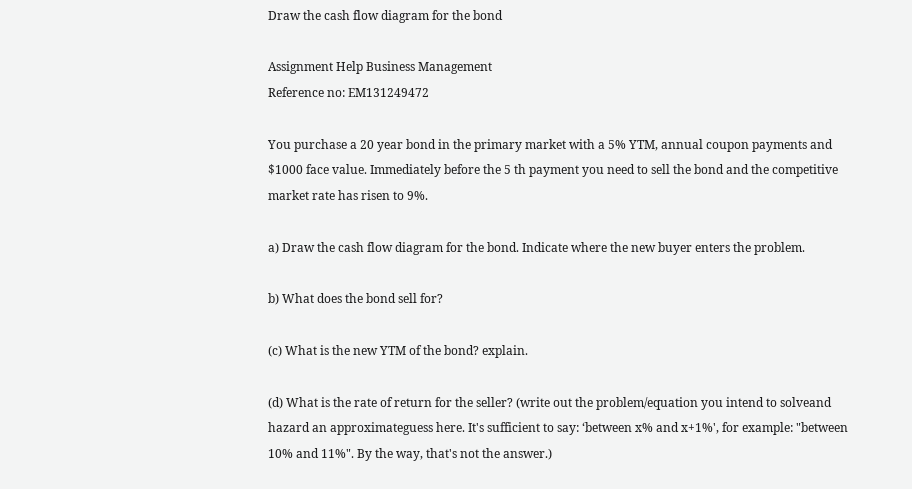Draw the cash flow diagram for the bond

Assignment Help Business Management
Reference no: EM131249472

You purchase a 20 year bond in the primary market with a 5% YTM, annual coupon payments and $1000 face value. Immediately before the 5 th payment you need to sell the bond and the competitive market rate has risen to 9%.

a) Draw the cash flow diagram for the bond. Indicate where the new buyer enters the problem.

b) What does the bond sell for?

(c) What is the new YTM of the bond? explain.

(d) What is the rate of return for the seller? (write out the problem/equation you intend to solveand hazard an approximateguess here. It's sufficient to say: ‘between x% and x+1%', for example: "between 10% and 11%". By the way, that's not the answer.)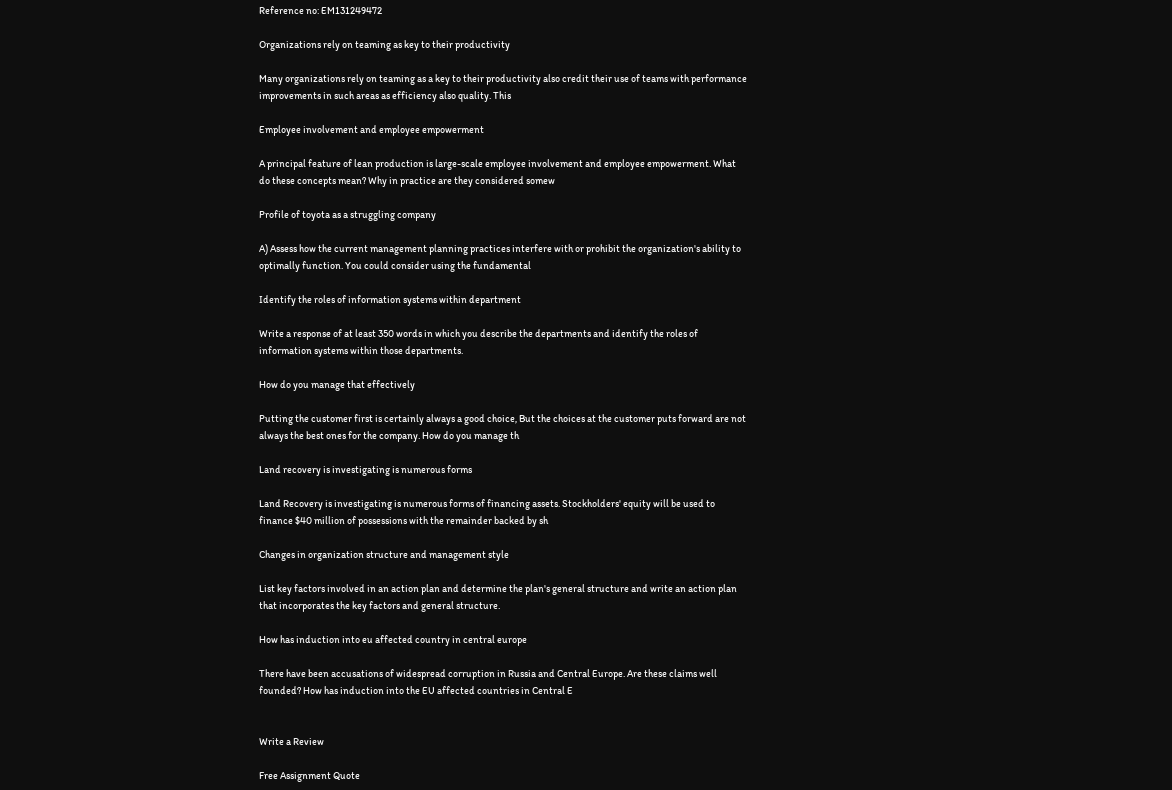Reference no: EM131249472

Organizations rely on teaming as key to their productivity

Many organizations rely on teaming as a key to their productivity also credit their use of teams with performance improvements in such areas as efficiency also quality. This

Employee involvement and employee empowerment

A principal feature of lean production is large-scale employee involvement and employee empowerment. What do these concepts mean? Why in practice are they considered somew

Profile of toyota as a struggling company

A) Assess how the current management planning practices interfere with or prohibit the organization's ability to optimally function. You could consider using the fundamental

Identify the roles of information systems within department

Write a response of at least 350 words in which you describe the departments and identify the roles of information systems within those departments.

How do you manage that effectively

Putting the customer first is certainly always a good choice, But the choices at the customer puts forward are not always the best ones for the company. How do you manage th

Land recovery is investigating is numerous forms

Land Recovery is investigating is numerous forms of financing assets. Stockholders' equity will be used to finance $40 million of possessions with the remainder backed by sh

Changes in organization structure and management style

List key factors involved in an action plan and determine the plan's general structure and write an action plan that incorporates the key factors and general structure.

How has induction into eu affected country in central europe

There have been accusations of widespread corruption in Russia and Central Europe. Are these claims well founded? How has induction into the EU affected countries in Central E


Write a Review

Free Assignment Quote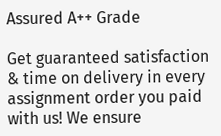Assured A++ Grade

Get guaranteed satisfaction & time on delivery in every assignment order you paid with us! We ensure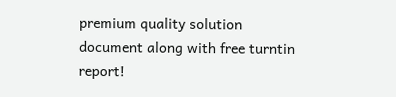premium quality solution document along with free turntin report!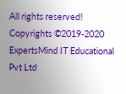All rights reserved! Copyrights ©2019-2020 ExpertsMind IT Educational Pvt Ltd